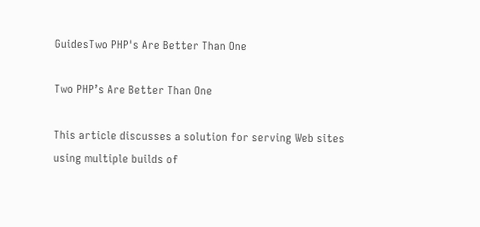GuidesTwo PHP's Are Better Than One

Two PHP’s Are Better Than One

This article discusses a solution for serving Web sites using multiple builds of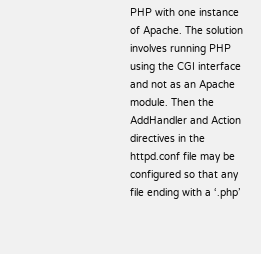PHP with one instance of Apache. The solution involves running PHP using the CGI interface and not as an Apache module. Then the AddHandler and Action directives in the httpd.conf file may be configured so that any file ending with a ‘.php’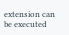extension can be executed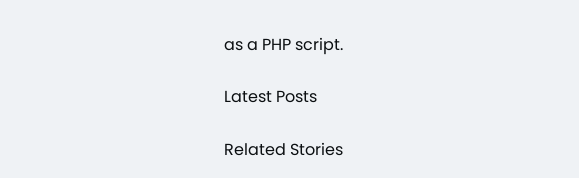as a PHP script.

Latest Posts

Related Stories